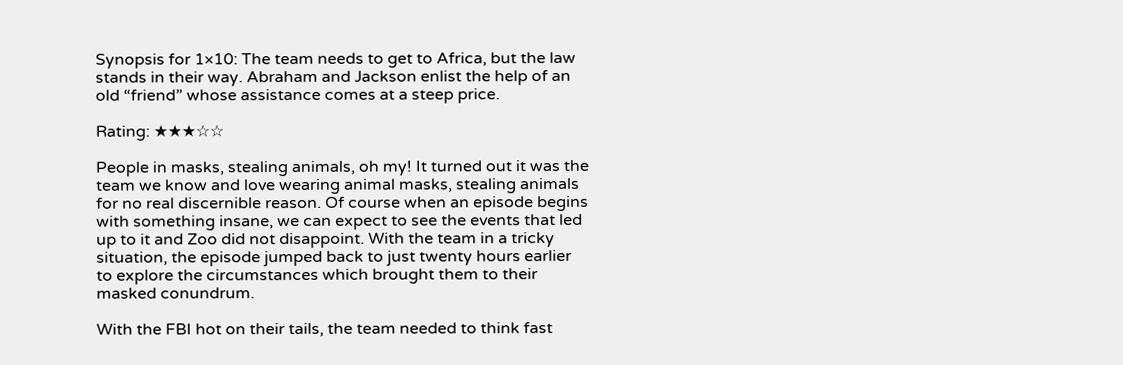Synopsis for 1×10: The team needs to get to Africa, but the law stands in their way. Abraham and Jackson enlist the help of an old “friend” whose assistance comes at a steep price.

Rating: ★★★☆☆

People in masks, stealing animals, oh my! It turned out it was the team we know and love wearing animal masks, stealing animals for no real discernible reason. Of course when an episode begins with something insane, we can expect to see the events that led up to it and Zoo did not disappoint. With the team in a tricky situation, the episode jumped back to just twenty hours earlier to explore the circumstances which brought them to their masked conundrum.

With the FBI hot on their tails, the team needed to think fast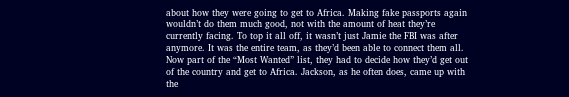about how they were going to get to Africa. Making fake passports again wouldn’t do them much good, not with the amount of heat they’re currently facing. To top it all off, it wasn’t just Jamie the FBI was after anymore. It was the entire team, as they’d been able to connect them all. Now part of the “Most Wanted” list, they had to decide how they’d get out of the country and get to Africa. Jackson, as he often does, came up with the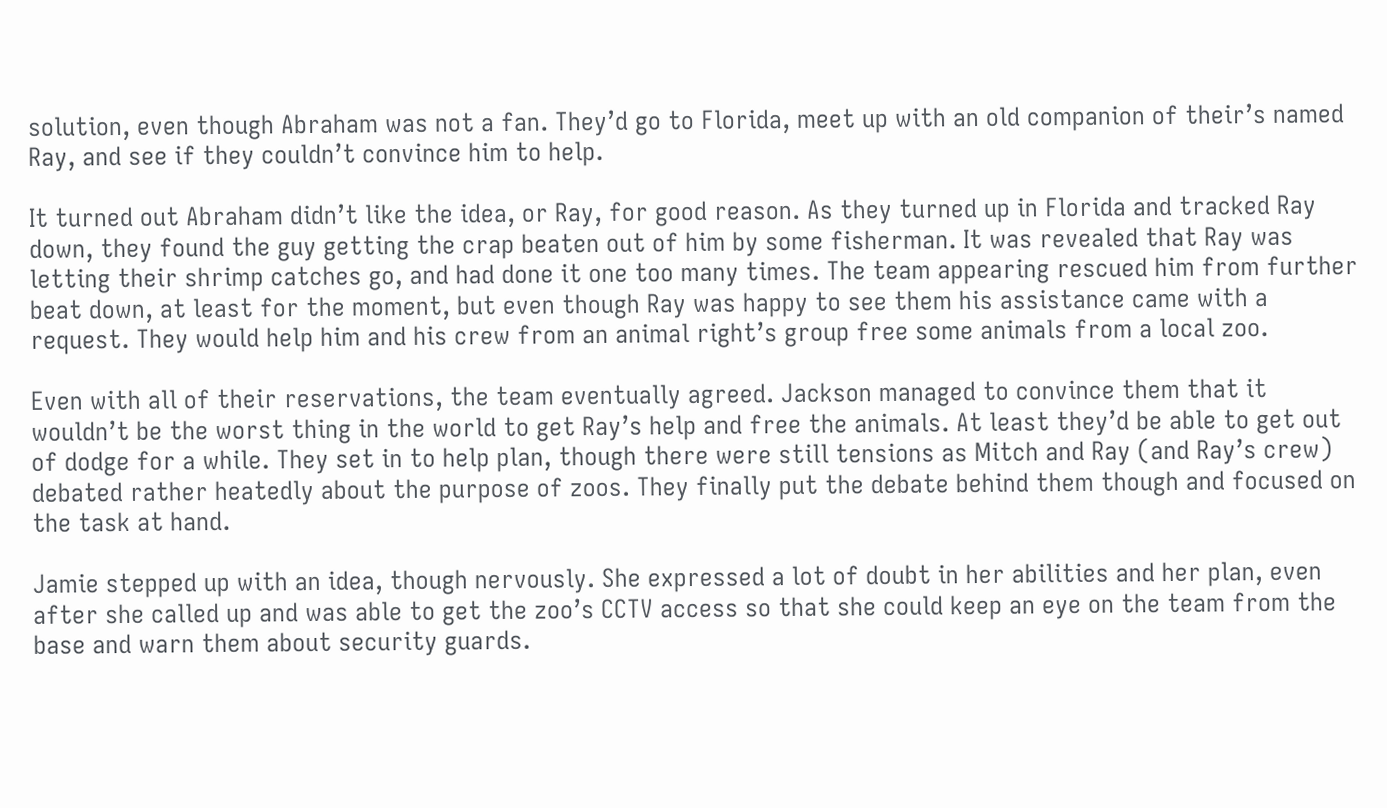solution, even though Abraham was not a fan. They’d go to Florida, meet up with an old companion of their’s named Ray, and see if they couldn’t convince him to help.

It turned out Abraham didn’t like the idea, or Ray, for good reason. As they turned up in Florida and tracked Ray down, they found the guy getting the crap beaten out of him by some fisherman. It was revealed that Ray was letting their shrimp catches go, and had done it one too many times. The team appearing rescued him from further beat down, at least for the moment, but even though Ray was happy to see them his assistance came with a request. They would help him and his crew from an animal right’s group free some animals from a local zoo.

Even with all of their reservations, the team eventually agreed. Jackson managed to convince them that it wouldn’t be the worst thing in the world to get Ray’s help and free the animals. At least they’d be able to get out of dodge for a while. They set in to help plan, though there were still tensions as Mitch and Ray (and Ray’s crew) debated rather heatedly about the purpose of zoos. They finally put the debate behind them though and focused on the task at hand.

Jamie stepped up with an idea, though nervously. She expressed a lot of doubt in her abilities and her plan, even after she called up and was able to get the zoo’s CCTV access so that she could keep an eye on the team from the base and warn them about security guards.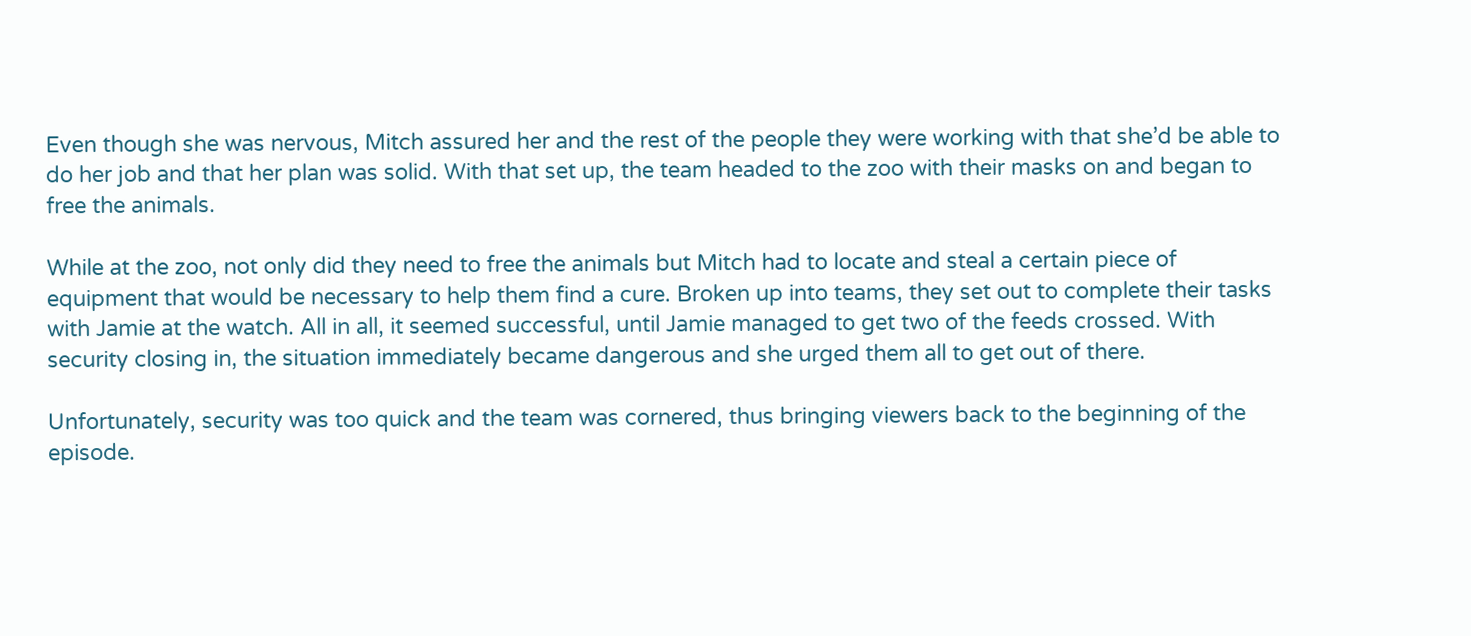Even though she was nervous, Mitch assured her and the rest of the people they were working with that she’d be able to do her job and that her plan was solid. With that set up, the team headed to the zoo with their masks on and began to free the animals.

While at the zoo, not only did they need to free the animals but Mitch had to locate and steal a certain piece of equipment that would be necessary to help them find a cure. Broken up into teams, they set out to complete their tasks with Jamie at the watch. All in all, it seemed successful, until Jamie managed to get two of the feeds crossed. With security closing in, the situation immediately became dangerous and she urged them all to get out of there.

Unfortunately, security was too quick and the team was cornered, thus bringing viewers back to the beginning of the episode.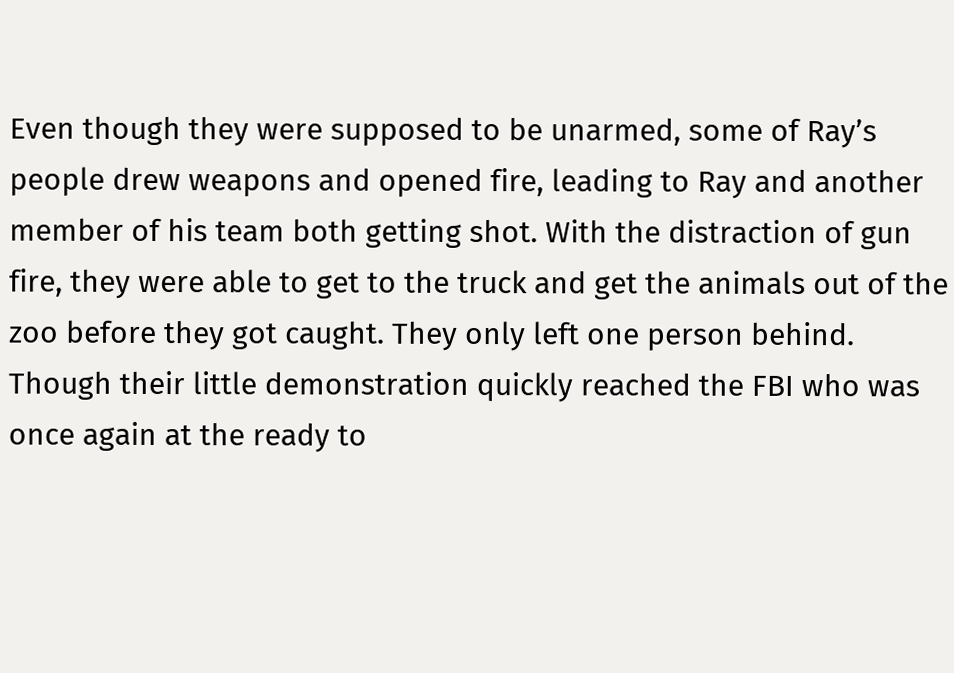Even though they were supposed to be unarmed, some of Ray’s people drew weapons and opened fire, leading to Ray and another member of his team both getting shot. With the distraction of gun fire, they were able to get to the truck and get the animals out of the zoo before they got caught. They only left one person behind. Though their little demonstration quickly reached the FBI who was once again at the ready to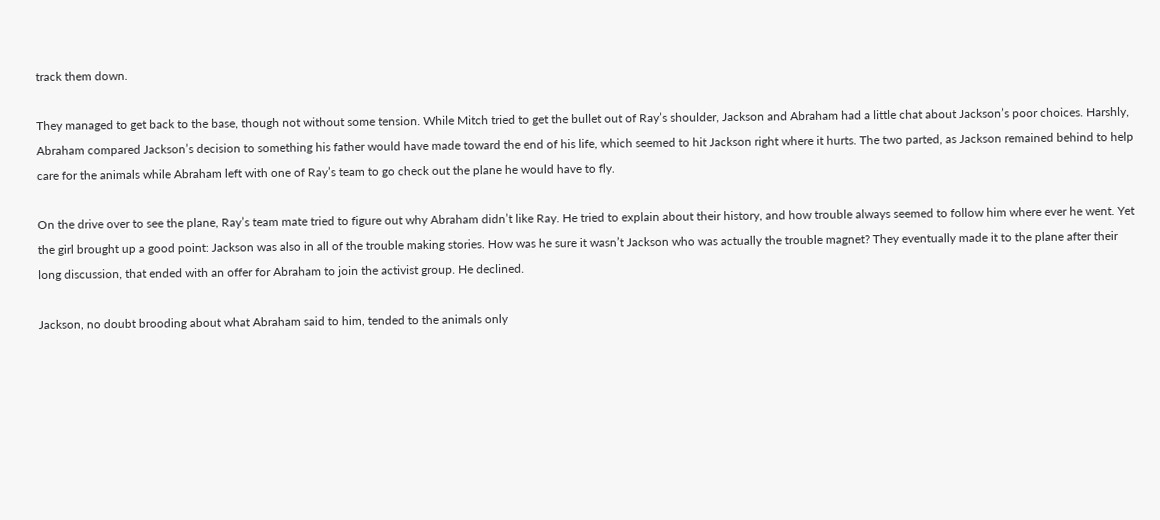track them down.

They managed to get back to the base, though not without some tension. While Mitch tried to get the bullet out of Ray’s shoulder, Jackson and Abraham had a little chat about Jackson’s poor choices. Harshly, Abraham compared Jackson’s decision to something his father would have made toward the end of his life, which seemed to hit Jackson right where it hurts. The two parted, as Jackson remained behind to help care for the animals while Abraham left with one of Ray’s team to go check out the plane he would have to fly.

On the drive over to see the plane, Ray’s team mate tried to figure out why Abraham didn’t like Ray. He tried to explain about their history, and how trouble always seemed to follow him where ever he went. Yet the girl brought up a good point: Jackson was also in all of the trouble making stories. How was he sure it wasn’t Jackson who was actually the trouble magnet? They eventually made it to the plane after their long discussion, that ended with an offer for Abraham to join the activist group. He declined.

Jackson, no doubt brooding about what Abraham said to him, tended to the animals only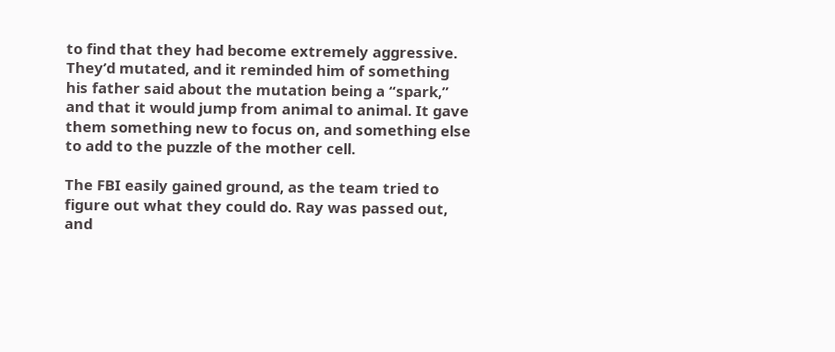to find that they had become extremely aggressive. They’d mutated, and it reminded him of something his father said about the mutation being a “spark,” and that it would jump from animal to animal. It gave them something new to focus on, and something else to add to the puzzle of the mother cell.

The FBI easily gained ground, as the team tried to figure out what they could do. Ray was passed out, and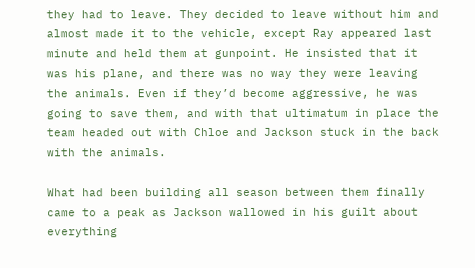they had to leave. They decided to leave without him and almost made it to the vehicle, except Ray appeared last minute and held them at gunpoint. He insisted that it was his plane, and there was no way they were leaving the animals. Even if they’d become aggressive, he was going to save them, and with that ultimatum in place the team headed out with Chloe and Jackson stuck in the back with the animals.

What had been building all season between them finally came to a peak as Jackson wallowed in his guilt about everything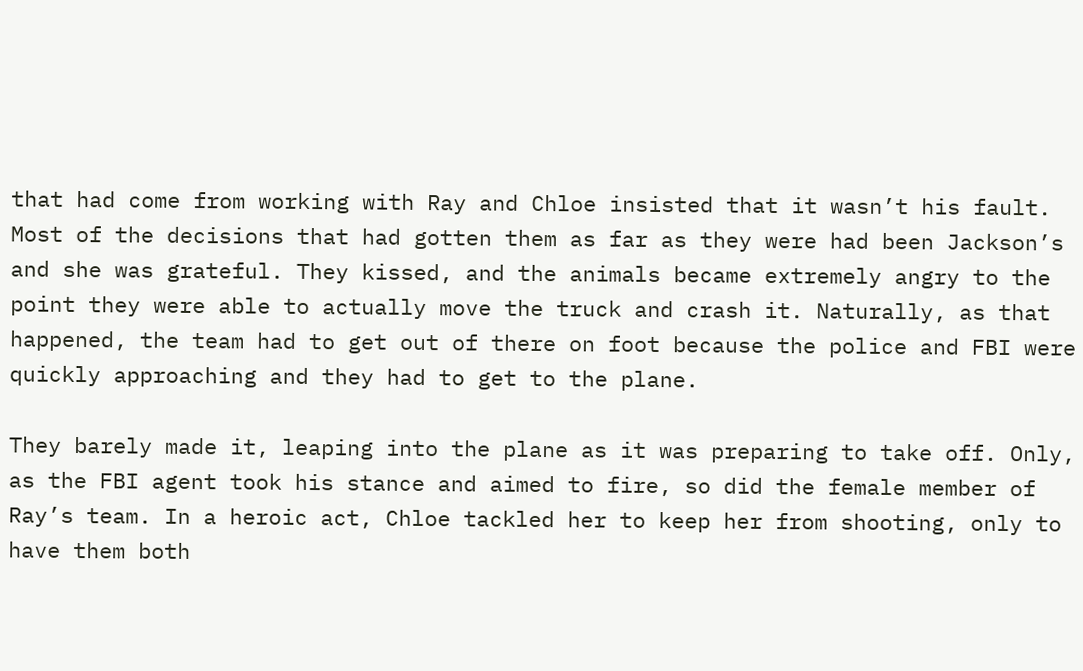that had come from working with Ray and Chloe insisted that it wasn’t his fault. Most of the decisions that had gotten them as far as they were had been Jackson’s and she was grateful. They kissed, and the animals became extremely angry to the point they were able to actually move the truck and crash it. Naturally, as that happened, the team had to get out of there on foot because the police and FBI were quickly approaching and they had to get to the plane.

They barely made it, leaping into the plane as it was preparing to take off. Only, as the FBI agent took his stance and aimed to fire, so did the female member of Ray’s team. In a heroic act, Chloe tackled her to keep her from shooting, only to have them both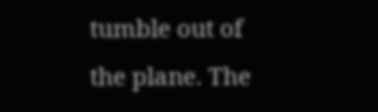tumble out of the plane. The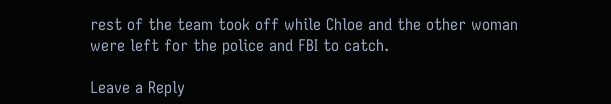rest of the team took off while Chloe and the other woman were left for the police and FBI to catch.

Leave a Reply